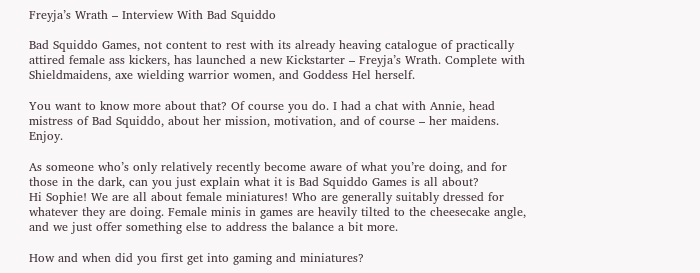Freyja’s Wrath – Interview With Bad Squiddo

Bad Squiddo Games, not content to rest with its already heaving catalogue of practically attired female ass kickers, has launched a new Kickstarter – Freyja’s Wrath. Complete with Shieldmaidens, axe wielding warrior women, and Goddess Hel herself.

You want to know more about that? Of course you do. I had a chat with Annie, head mistress of Bad Squiddo, about her mission, motivation, and of course – her maidens. Enjoy.

As someone who’s only relatively recently become aware of what you’re doing, and for those in the dark, can you just explain what it is Bad Squiddo Games is all about?
Hi Sophie! We are all about female miniatures! Who are generally suitably dressed for whatever they are doing. Female minis in games are heavily tilted to the cheesecake angle, and we just offer something else to address the balance a bit more.

How and when did you first get into gaming and miniatures?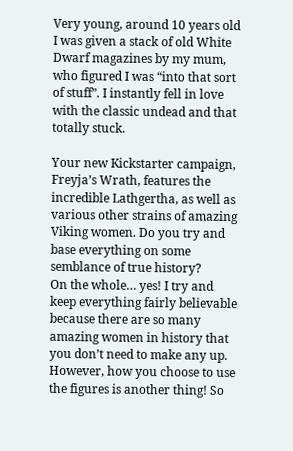Very young, around 10 years old I was given a stack of old White Dwarf magazines by my mum, who figured I was “into that sort of stuff”. I instantly fell in love with the classic undead and that totally stuck.

Your new Kickstarter campaign, Freyja’s Wrath, features the incredible Lathgertha, as well as various other strains of amazing Viking women. Do you try and base everything on some semblance of true history?
On the whole… yes! I try and keep everything fairly believable because there are so many amazing women in history that you don’t need to make any up. However, how you choose to use the figures is another thing! So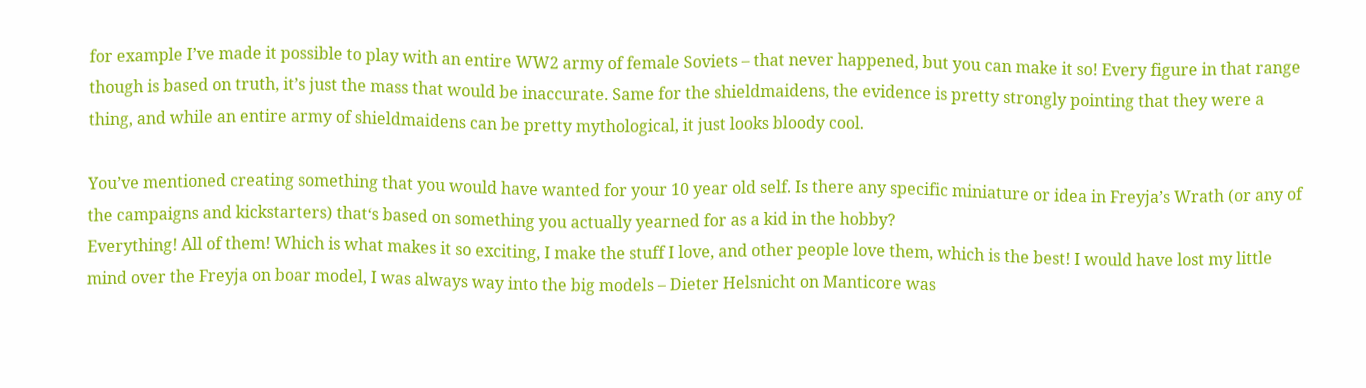for example I’ve made it possible to play with an entire WW2 army of female Soviets – that never happened, but you can make it so! Every figure in that range though is based on truth, it’s just the mass that would be inaccurate. Same for the shieldmaidens, the evidence is pretty strongly pointing that they were a thing, and while an entire army of shieldmaidens can be pretty mythological, it just looks bloody cool.

You’ve mentioned creating something that you would have wanted for your 10 year old self. Is there any specific miniature or idea in Freyja’s Wrath (or any of the campaigns and kickstarters) that‘s based on something you actually yearned for as a kid in the hobby?
Everything! All of them! Which is what makes it so exciting, I make the stuff I love, and other people love them, which is the best! I would have lost my little mind over the Freyja on boar model, I was always way into the big models – Dieter Helsnicht on Manticore was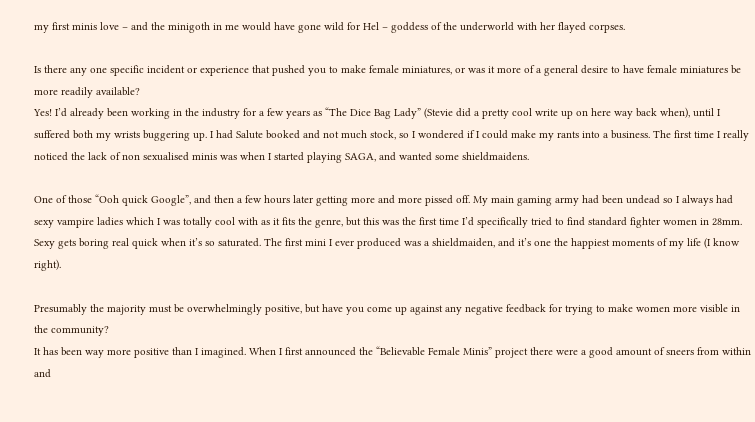my first minis love – and the minigoth in me would have gone wild for Hel – goddess of the underworld with her flayed corpses.

Is there any one specific incident or experience that pushed you to make female miniatures, or was it more of a general desire to have female miniatures be more readily available?
Yes! I’d already been working in the industry for a few years as “The Dice Bag Lady” (Stevie did a pretty cool write up on here way back when), until I suffered both my wrists buggering up. I had Salute booked and not much stock, so I wondered if I could make my rants into a business. The first time I really noticed the lack of non sexualised minis was when I started playing SAGA, and wanted some shieldmaidens.

One of those “Ooh quick Google”, and then a few hours later getting more and more pissed off. My main gaming army had been undead so I always had sexy vampire ladies which I was totally cool with as it fits the genre, but this was the first time I’d specifically tried to find standard fighter women in 28mm. Sexy gets boring real quick when it’s so saturated. The first mini I ever produced was a shieldmaiden, and it’s one the happiest moments of my life (I know right).

Presumably the majority must be overwhelmingly positive, but have you come up against any negative feedback for trying to make women more visible in the community?
It has been way more positive than I imagined. When I first announced the “Believable Female Minis” project there were a good amount of sneers from within and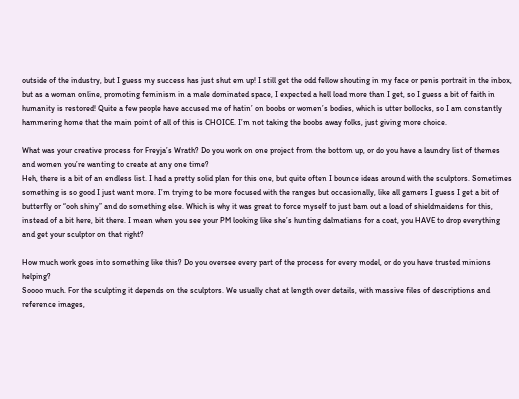outside of the industry, but I guess my success has just shut em up! I still get the odd fellow shouting in my face or penis portrait in the inbox, but as a woman online, promoting feminism in a male dominated space, I expected a hell load more than I get, so I guess a bit of faith in humanity is restored! Quite a few people have accused me of hatin’ on boobs or women’s bodies, which is utter bollocks, so I am constantly hammering home that the main point of all of this is CHOICE. I’m not taking the boobs away folks, just giving more choice.

What was your creative process for Freyja’s Wrath? Do you work on one project from the bottom up, or do you have a laundry list of themes and women you’re wanting to create at any one time?
Heh, there is a bit of an endless list. I had a pretty solid plan for this one, but quite often I bounce ideas around with the sculptors. Sometimes something is so good I just want more. I’m trying to be more focused with the ranges but occasionally, like all gamers I guess I get a bit of butterfly or “ooh shiny” and do something else. Which is why it was great to force myself to just bam out a load of shieldmaidens for this, instead of a bit here, bit there. I mean when you see your PM looking like she’s hunting dalmatians for a coat, you HAVE to drop everything and get your sculptor on that right?

How much work goes into something like this? Do you oversee every part of the process for every model, or do you have trusted minions helping?
Soooo much. For the sculpting it depends on the sculptors. We usually chat at length over details, with massive files of descriptions and reference images,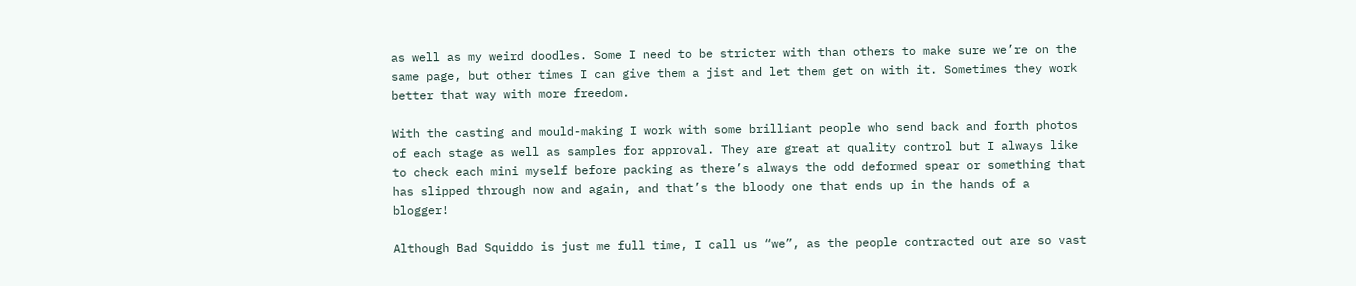as well as my weird doodles. Some I need to be stricter with than others to make sure we’re on the same page, but other times I can give them a jist and let them get on with it. Sometimes they work better that way with more freedom.

With the casting and mould-making I work with some brilliant people who send back and forth photos of each stage as well as samples for approval. They are great at quality control but I always like to check each mini myself before packing as there’s always the odd deformed spear or something that has slipped through now and again, and that’s the bloody one that ends up in the hands of a blogger!

Although Bad Squiddo is just me full time, I call us “we”, as the people contracted out are so vast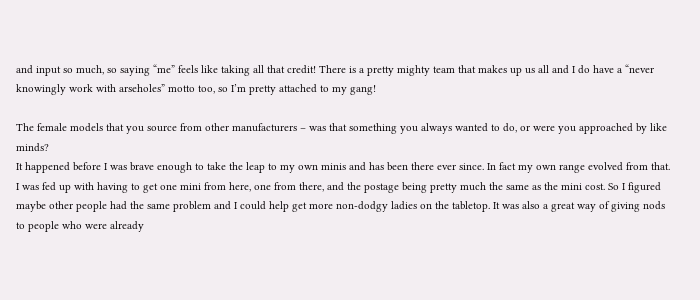and input so much, so saying “me” feels like taking all that credit! There is a pretty mighty team that makes up us all and I do have a “never knowingly work with arseholes” motto too, so I’m pretty attached to my gang!

The female models that you source from other manufacturers – was that something you always wanted to do, or were you approached by like minds?
It happened before I was brave enough to take the leap to my own minis and has been there ever since. In fact my own range evolved from that. I was fed up with having to get one mini from here, one from there, and the postage being pretty much the same as the mini cost. So I figured maybe other people had the same problem and I could help get more non-dodgy ladies on the tabletop. It was also a great way of giving nods to people who were already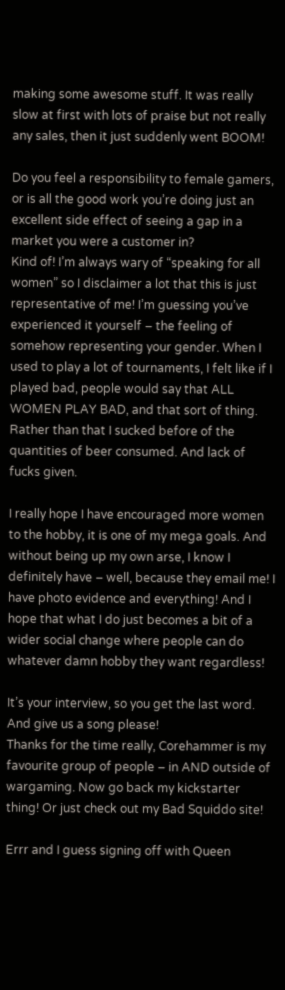making some awesome stuff. It was really slow at first with lots of praise but not really any sales, then it just suddenly went BOOM!

Do you feel a responsibility to female gamers, or is all the good work you’re doing just an excellent side effect of seeing a gap in a market you were a customer in?
Kind of! I’m always wary of “speaking for all women” so I disclaimer a lot that this is just representative of me! I’m guessing you’ve experienced it yourself – the feeling of somehow representing your gender. When I used to play a lot of tournaments, I felt like if I played bad, people would say that ALL WOMEN PLAY BAD, and that sort of thing. Rather than that I sucked before of the quantities of beer consumed. And lack of fucks given.

I really hope I have encouraged more women to the hobby, it is one of my mega goals. And without being up my own arse, I know I definitely have – well, because they email me! I have photo evidence and everything! And I hope that what I do just becomes a bit of a wider social change where people can do whatever damn hobby they want regardless!

It’s your interview, so you get the last word. And give us a song please!
Thanks for the time really, Corehammer is my favourite group of people – in AND outside of wargaming. Now go back my kickstarter thing! Or just check out my Bad Squiddo site!

Errr and I guess signing off with Queen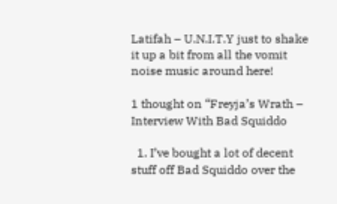Latifah – U.N.I.T.Y just to shake it up a bit from all the vomit noise music around here!

1 thought on “Freyja’s Wrath – Interview With Bad Squiddo

  1. I’ve bought a lot of decent stuff off Bad Squiddo over the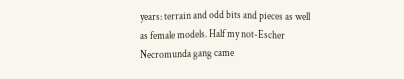years: terrain and odd bits and pieces as well as female models. Half my not-Escher Necromunda gang came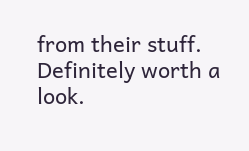from their stuff. Definitely worth a look.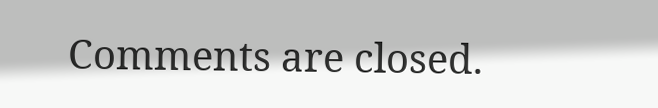Comments are closed.